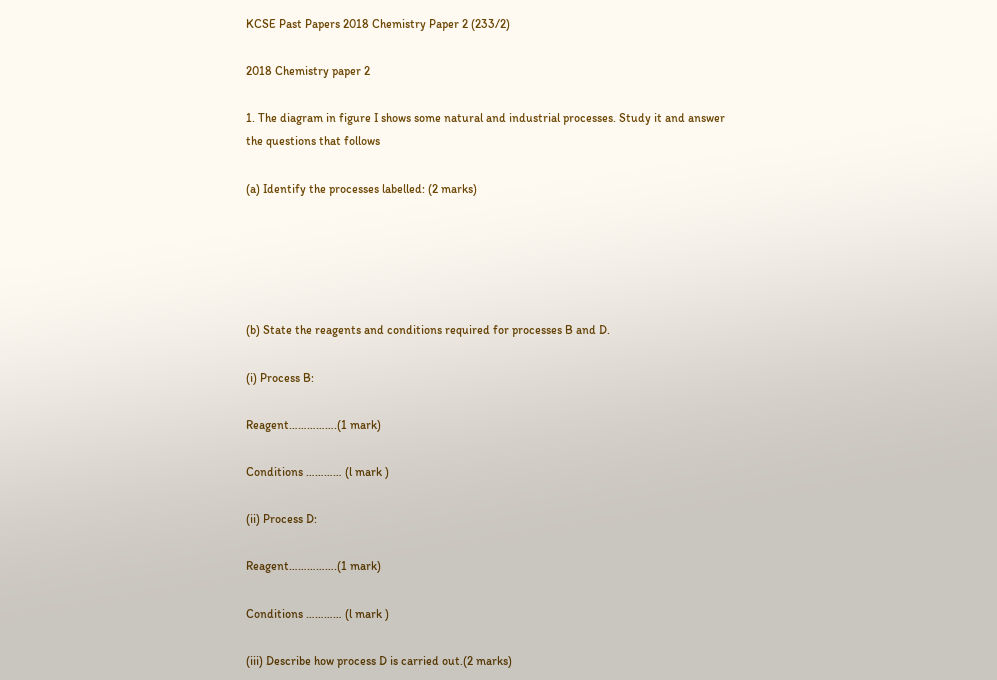KCSE Past Papers 2018 Chemistry Paper 2 (233/2)

2018 Chemistry paper 2

1. The diagram in figure I shows some natural and industrial processes. Study it and answer the questions that follows

(a) Identify the processes labelled: (2 marks)





(b) State the reagents and conditions required for processes B and D.

(i) Process B:

Reagent…………….(1 mark)

Conditions ………… (l mark )

(ii) Process D:

Reagent…………….(1 mark)

Conditions ………… (l mark )

(iii) Describe how process D is carried out.(2 marks)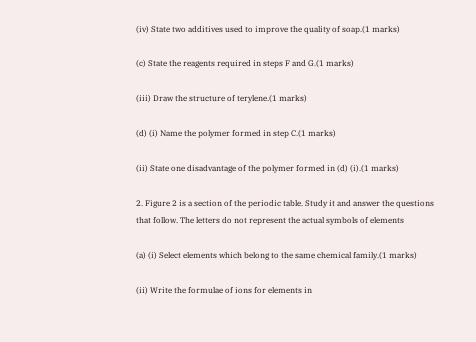(iv) State two additives used to improve the quality of soap.(1 marks)

(c) State the reagents required in steps F and G.(1 marks)

(iii) Draw the structure of terylene.(1 marks)

(d) (i) Name the polymer formed in step C.(1 marks)

(ii) State one disadvantage of the polymer formed in (d) (i).(1 marks)

2. Figure 2 is a section of the periodic table. Study it and answer the questions that follow. The letters do not represent the actual symbols of elements

(a) (i) Select elements which belong to the same chemical family.(1 marks)

(ii) Write the formulae of ions for elements in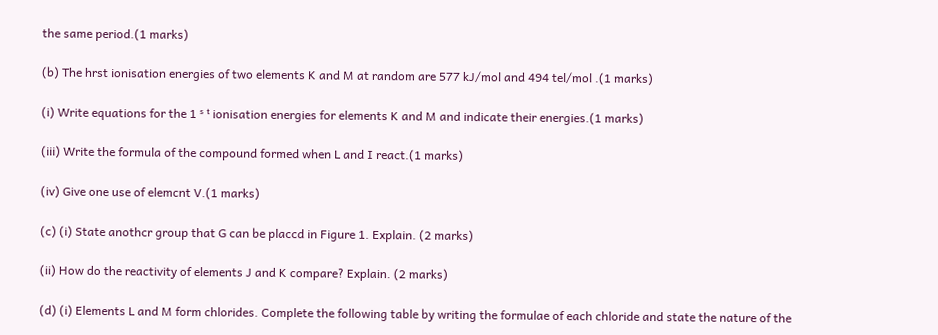the same period.(1 marks)

(b) The hrst ionisation energies of two elements K and M at random are 577 kJ/mol and 494 tel/mol .(1 marks)

(i) Write equations for the 1 ˢ ᵗ ionisation energies for elements K and M and indicate their energies.(1 marks)

(iii) Write the formula of the compound formed when L and I react.(1 marks)

(iv) Give one use of elemcnt V.(1 marks)

(c) (i) State anothcr group that G can be placcd in Figure 1. Explain. (2 marks)

(ii) How do the reactivity of elements J and K compare? Explain. (2 marks)

(d) (i) Elements L and M form chlorides. Complete the following table by writing the formulae of each chloride and state the nature of the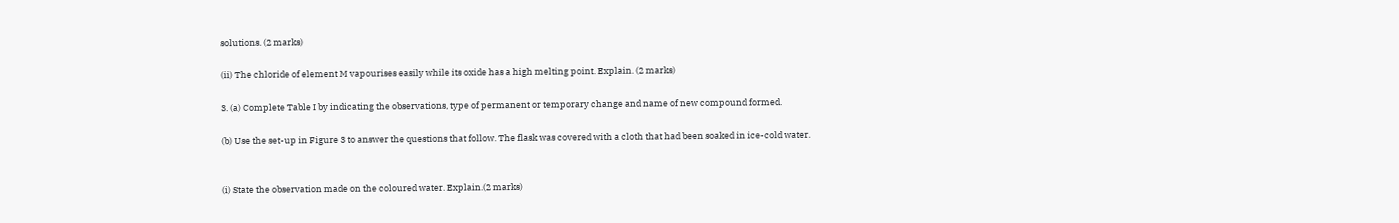solutions. (2 marks)

(ii) The chloride of element M vapourises easily while its oxide has a high melting point. Explain. (2 marks)

3. (a) Complete Table I by indicating the observations, type of permanent or temporary change and name of new compound formed.

(b) Use the set-up in Figure 3 to answer the questions that follow. The flask was covered with a cloth that had been soaked in ice-cold water.


(i) State the observation made on the coloured water. Explain.(2 marks)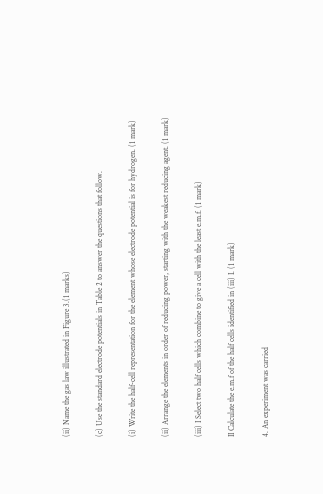(ii) Name the gas law illustrated in Figure 3.(1 marks)

(c) Use the standard electrode potentials in Table 2 to answer the questions that follow.

(i) Write the half-cell representation for the element whose electrode potential is for hydrogen. (1 mark)

(ii) Arrange the elements in order of reducing power, starting with the weakest reducing agent. (1 mark)

(iii) I Select two half cells which combine to give a cell with the least e.m.f. (1 mark)

II Calculate the e.m.f of the half cells identified in (iii) I. (1 mark)

4. An experiment was carried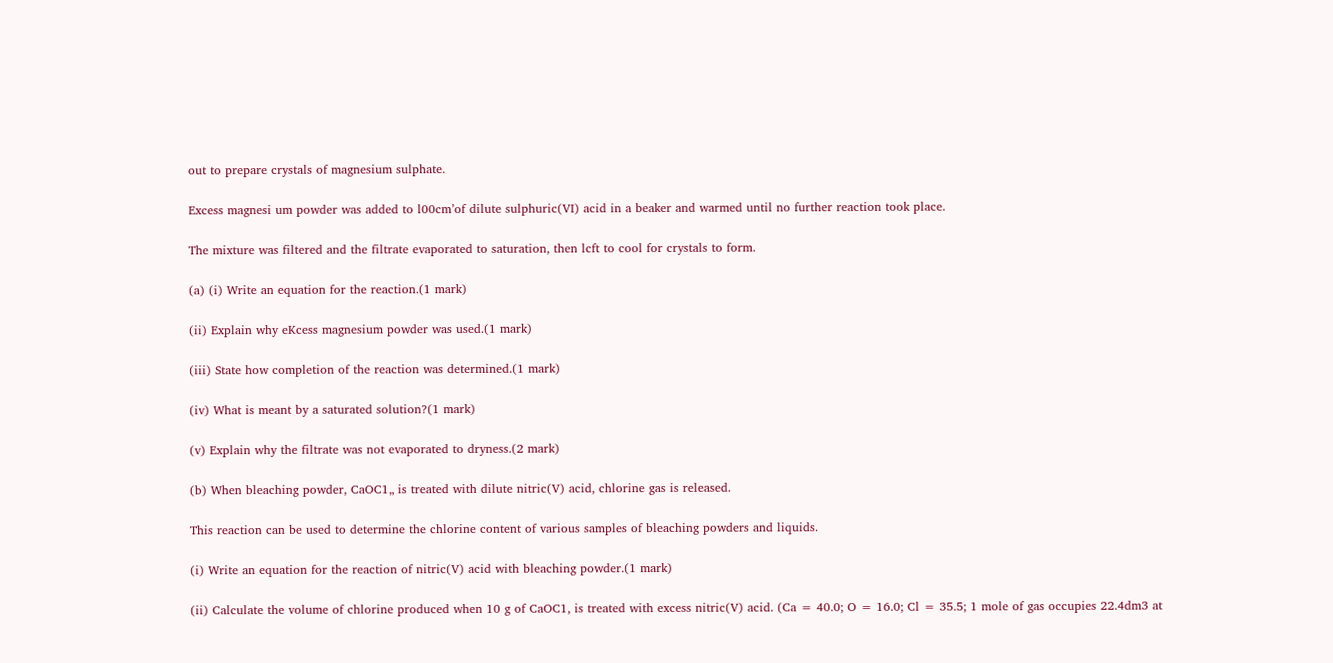out to prepare crystals of magnesium sulphate.

Excess magnesi um powder was added to l00cm’of dilute sulphuric(VI) acid in a beaker and warmed until no further reaction took place.

The mixture was filtered and the filtrate evaporated to saturation, then lcft to cool for crystals to form.

(a) (i) Write an equation for the reaction.(1 mark)

(ii) Explain why eKcess magnesium powder was used.(1 mark)

(iii) State how completion of the reaction was determined.(1 mark)

(iv) What is meant by a saturated solution?(1 mark)

(v) Explain why the filtrate was not evaporated to dryness.(2 mark)

(b) When bleaching powder, CaOC1„ is treated with dilute nitric(V) acid, chlorine gas is released.

This reaction can be used to determine the chlorine content of various samples of bleaching powders and liquids.

(i) Write an equation for the reaction of nitric(V) acid with bleaching powder.(1 mark)

(ii) Calculate the volume of chlorine produced when 10 g of CaOC1, is treated with excess nitric(V) acid. (Ca = 40.0; O = 16.0; Cl = 35.5; 1 mole of gas occupies 22.4dm3 at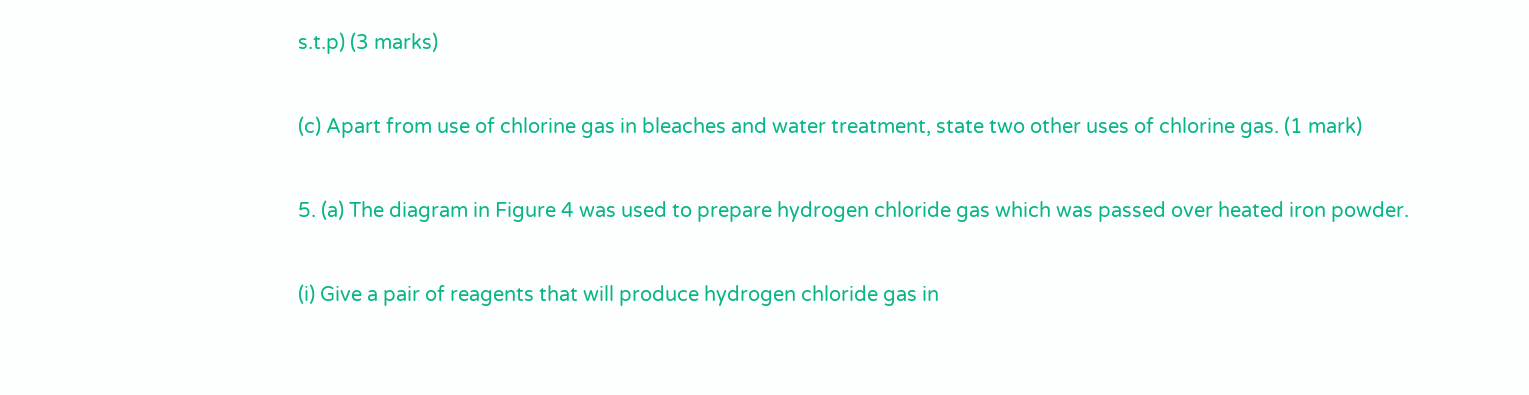s.t.p) (3 marks)

(c) Apart from use of chlorine gas in bleaches and water treatment, state two other uses of chlorine gas. (1 mark)

5. (a) The diagram in Figure 4 was used to prepare hydrogen chloride gas which was passed over heated iron powder.

(i) Give a pair of reagents that will produce hydrogen chloride gas in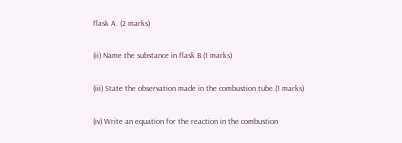flask A. (2 marks)

(ii) Name the substance in flask B.(1 marks)

(iii) State the observation made in the combustion tube.(1 marks)

(iv) Write an equation for the reaction in the combustion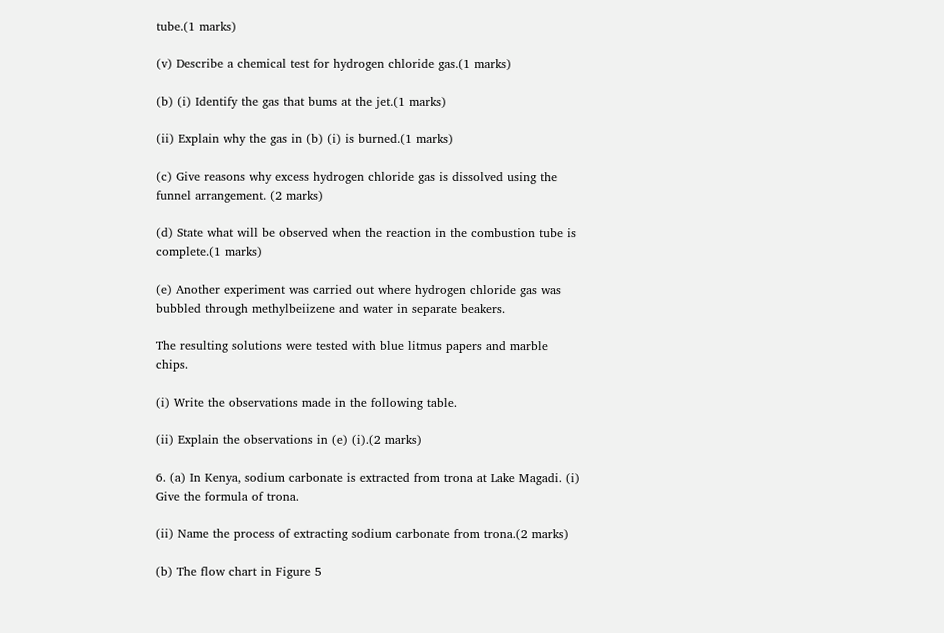tube.(1 marks)

(v) Describe a chemical test for hydrogen chloride gas.(1 marks)

(b) (i) Identify the gas that bums at the jet.(1 marks)

(ii) Explain why the gas in (b) (i) is burned.(1 marks)

(c) Give reasons why excess hydrogen chloride gas is dissolved using the funnel arrangement. (2 marks)

(d) State what will be observed when the reaction in the combustion tube is complete.(1 marks)

(e) Another experiment was carried out where hydrogen chloride gas was bubbled through methylbeiizene and water in separate beakers.

The resulting solutions were tested with blue litmus papers and marble chips.

(i) Write the observations made in the following table.

(ii) Explain the observations in (e) (i).(2 marks)

6. (a) In Kenya, sodium carbonate is extracted from trona at Lake Magadi. (i) Give the formula of trona.

(ii) Name the process of extracting sodium carbonate from trona.(2 marks)

(b) The flow chart in Figure 5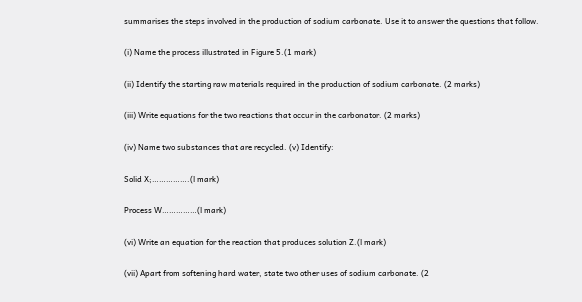summarises the steps involved in the production of sodium carbonate. Use it to answer the questions that follow.

(i) Name the process illustrated in Figure 5.(1 mark)

(ii) Identify the starting raw materials required in the production of sodium carbonate. (2 marks)

(iii) Write equations for the two reactions that occur in the carbonator. (2 marks)

(iv) Name two substances that are recycled. (v) Identify:

Solid X;…………….(l mark)

Process W……………(l mark)

(vi) Write an equation for the reaction that produces solution Z.(l mark)

(vii) Apart from softening hard water, state two other uses of sodium carbonate. (2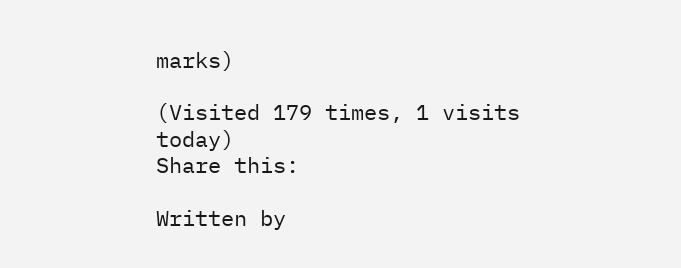marks)

(Visited 179 times, 1 visits today)
Share this:

Written by